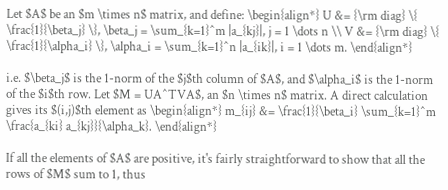Let $A$ be an $m \times n$ matrix, and define: \begin{align*} U &= {\rm diag} \{ \frac{1}{\beta_j} \}, \beta_j = \sum_{k=1}^m |a_{kj}|, j = 1 \dots n \\ V &= {\rm diag} \{ \frac{1}{\alpha_i} \}, \alpha_i = \sum_{k=1}^n |a_{ik}|, i = 1 \dots m. \end{align*}

i.e. $\beta_j$ is the 1-norm of the $j$th column of $A$, and $\alpha_i$ is the 1-norm of the $i$th row. Let $M = UA^TVA$, an $n \times n$ matrix. A direct calculation gives its $(i,j)$th element as \begin{align*} m_{ij} &= \frac{1}{\beta_i} \sum_{k=1}^m \frac{a_{ki} a_{kj}}{\alpha_k}. \end{align*}

If all the elements of $A$ are positive, it's fairly straightforward to show that all the rows of $M$ sum to 1, thus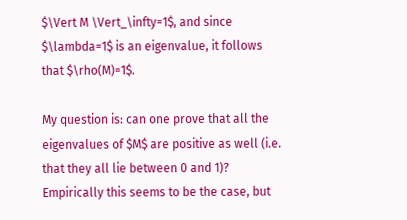$\Vert M \Vert_\infty=1$, and since $\lambda=1$ is an eigenvalue, it follows that $\rho(M)=1$.

My question is: can one prove that all the eigenvalues of $M$ are positive as well (i.e. that they all lie between 0 and 1)? Empirically this seems to be the case, but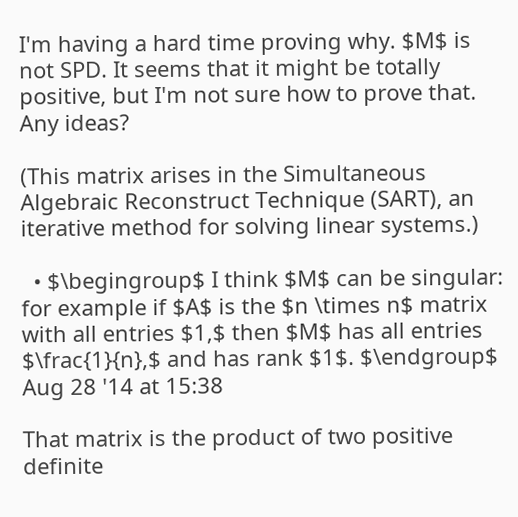I'm having a hard time proving why. $M$ is not SPD. It seems that it might be totally positive, but I'm not sure how to prove that. Any ideas?

(This matrix arises in the Simultaneous Algebraic Reconstruct Technique (SART), an iterative method for solving linear systems.)

  • $\begingroup$ I think $M$ can be singular: for example if $A$ is the $n \times n$ matrix with all entries $1,$ then $M$ has all entries $\frac{1}{n},$ and has rank $1$. $\endgroup$ Aug 28 '14 at 15:38

That matrix is the product of two positive definite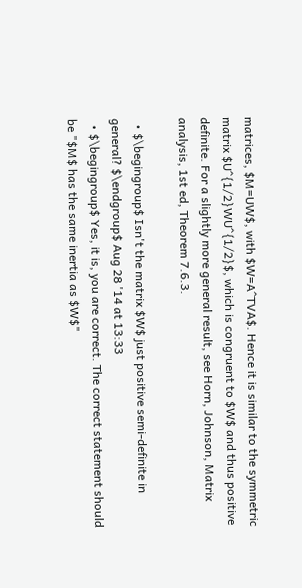matrices, $M=UW$, with $W=A^TVA$. Hence it is similar to the symmetric matrix $U^{1/2}WU^{1/2}$, which is congruent to $W$ and thus positive definite. For a slightly more general result, see Horn, Johnson, Matrix analysis, 1st ed, Theorem 7.6.3.

  • $\begingroup$ Isn't the matrix $W$ just positive semi-definite in general? $\endgroup$ Aug 28 '14 at 13:33
  • $\begingroup$ Yes, it is, you are correct. The correct statement should be "$M$ has the same inertia as $W$"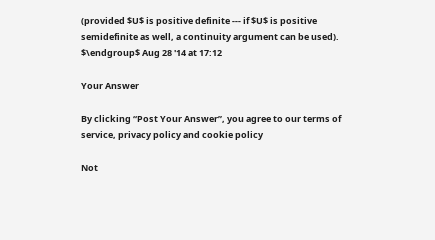(provided $U$ is positive definite --- if $U$ is positive semidefinite as well, a continuity argument can be used). $\endgroup$ Aug 28 '14 at 17:12

Your Answer

By clicking “Post Your Answer”, you agree to our terms of service, privacy policy and cookie policy

Not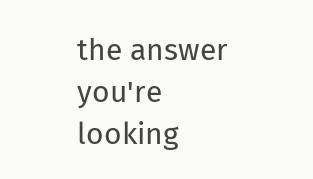the answer you're looking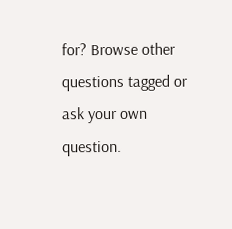for? Browse other questions tagged or ask your own question.